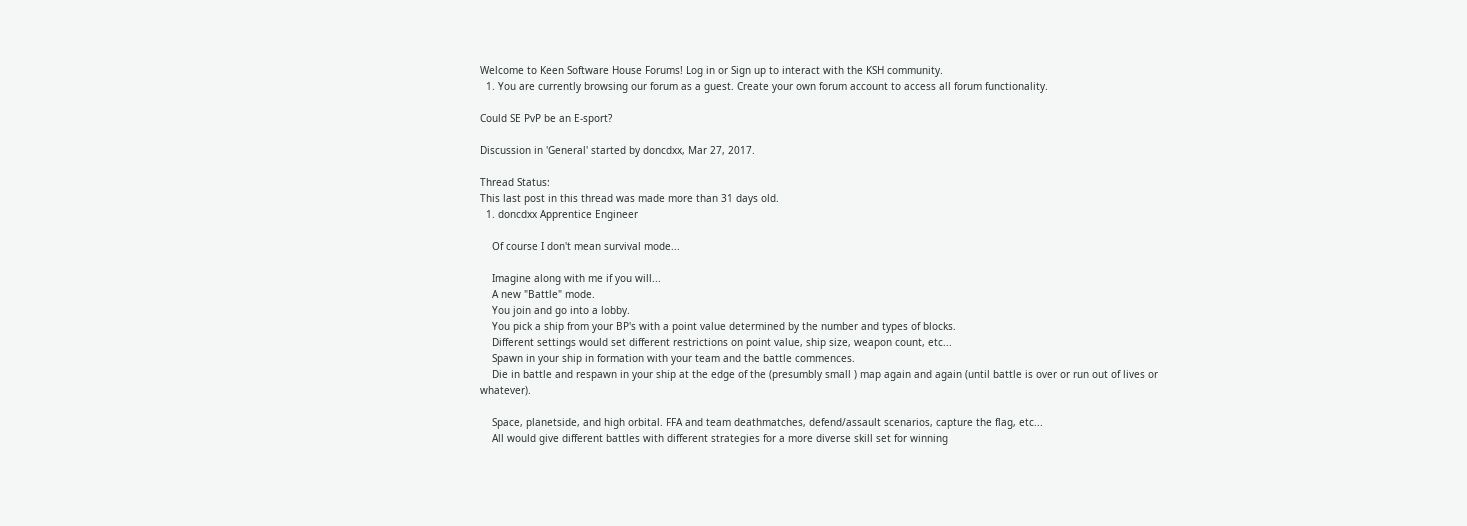Welcome to Keen Software House Forums! Log in or Sign up to interact with the KSH community.
  1. You are currently browsing our forum as a guest. Create your own forum account to access all forum functionality.

Could SE PvP be an E-sport?

Discussion in 'General' started by doncdxx, Mar 27, 2017.

Thread Status:
This last post in this thread was made more than 31 days old.
  1. doncdxx Apprentice Engineer

    Of course I don't mean survival mode...

    Imagine along with me if you will...
    A new "Battle" mode.
    You join and go into a lobby.
    You pick a ship from your BP's with a point value determined by the number and types of blocks.
    Different settings would set different restrictions on point value, ship size, weapon count, etc...
    Spawn in your ship in formation with your team and the battle commences.
    Die in battle and respawn in your ship at the edge of the (presumbly small ) map again and again (until battle is over or run out of lives or whatever).

    Space, planetside, and high orbital. FFA and team deathmatches, defend/assault scenarios, capture the flag, etc...
    All would give different battles with different strategies for a more diverse skill set for winning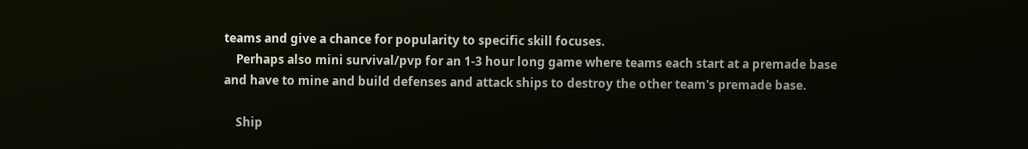teams and give a chance for popularity to specific skill focuses.
    Perhaps also mini survival/pvp for an 1-3 hour long game where teams each start at a premade base and have to mine and build defenses and attack ships to destroy the other team's premade base.

    Ship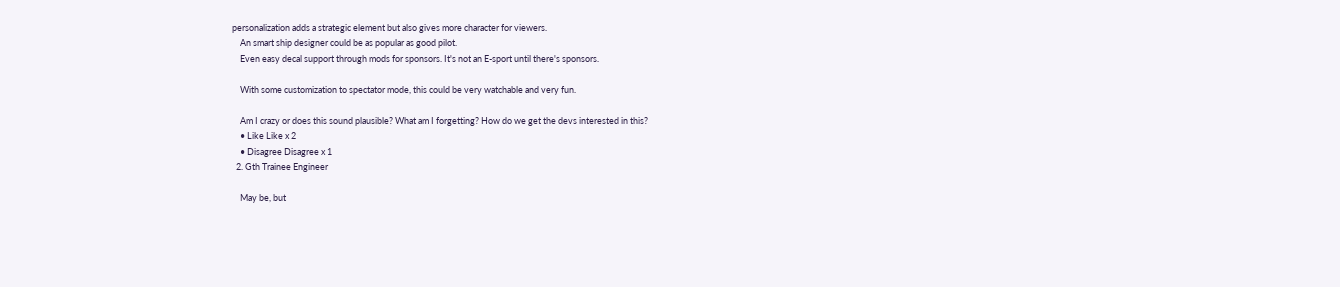personalization adds a strategic element but also gives more character for viewers.
    An smart ship designer could be as popular as good pilot.
    Even easy decal support through mods for sponsors. It's not an E-sport until there's sponsors.

    With some customization to spectator mode, this could be very watchable and very fun.

    Am I crazy or does this sound plausible? What am I forgetting? How do we get the devs interested in this?
    • Like Like x 2
    • Disagree Disagree x 1
  2. Gth Trainee Engineer

    May be, but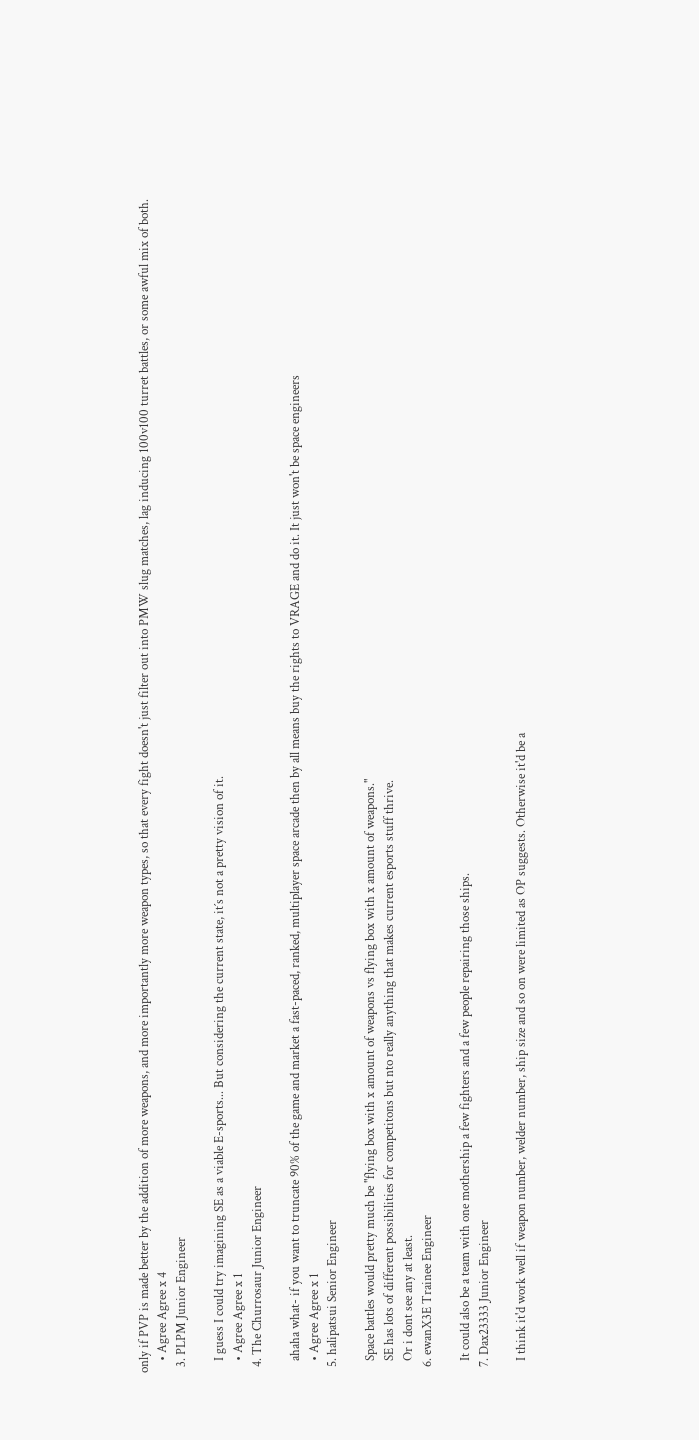only if PVP is made better by the addition of more weapons, and more importantly more weapon types, so that every fight doesn't just filter out into PMW slug matches, lag inducing 100v100 turret battles, or some awful mix of both.
    • Agree Agree x 4
  3. PLPM Junior Engineer

    I guess I could try imagining SE as a viable E-sports... But considering the current state, it´s not a pretty vision of it.
    • Agree Agree x 1
  4. The Churrosaur Junior Engineer

    ahaha what- if you want to truncate 90% of the game and market a fast-paced, ranked, multiplayer space arcade then by all means buy the rights to VRAGE and do it. It just won't be space engineers
    • Agree Agree x 1
  5. halipatsui Senior Engineer

    Space battles would pretty much be "flying box with x amount of weapons vs flying box with x amount of weapons."
    SE has lots of different possibilities for competitons but nto really anything that makes current esports stuff thrive.
    Or i dont see any at least.
  6. ewanX3E Trainee Engineer

    It could also be a team with one mothership a few fighters and a few people repairing those ships.
  7. Dax23333 Junior Engineer

    I think it'd work well if weapon number, welder number, ship size and so on were limited as OP suggests. Otherwise it'd be a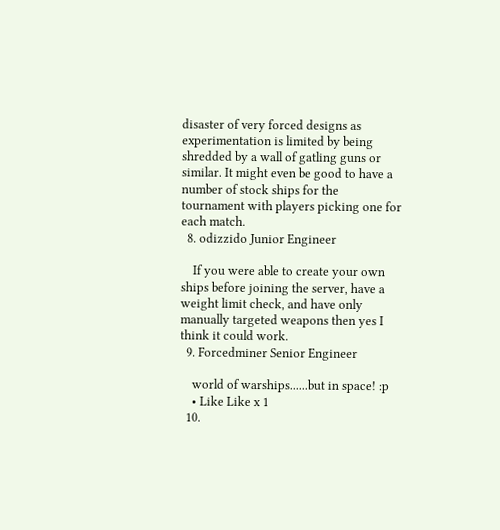disaster of very forced designs as experimentation is limited by being shredded by a wall of gatling guns or similar. It might even be good to have a number of stock ships for the tournament with players picking one for each match.
  8. odizzido Junior Engineer

    If you were able to create your own ships before joining the server, have a weight limit check, and have only manually targeted weapons then yes I think it could work.
  9. Forcedminer Senior Engineer

    world of warships......but in space! :p
    • Like Like x 1
  10.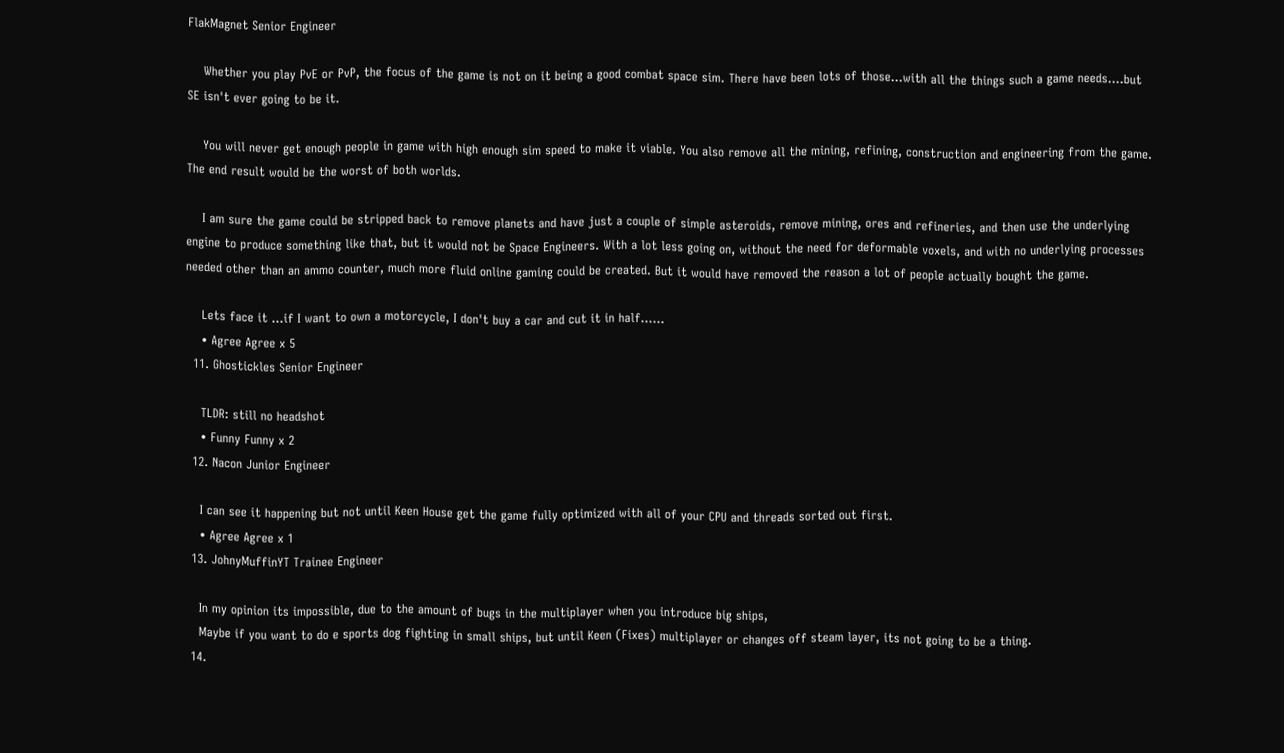FlakMagnet Senior Engineer

    Whether you play PvE or PvP, the focus of the game is not on it being a good combat space sim. There have been lots of those...with all the things such a game needs....but SE isn't ever going to be it.

    You will never get enough people in game with high enough sim speed to make it viable. You also remove all the mining, refining, construction and engineering from the game. The end result would be the worst of both worlds.

    I am sure the game could be stripped back to remove planets and have just a couple of simple asteroids, remove mining, ores and refineries, and then use the underlying engine to produce something like that, but it would not be Space Engineers. With a lot less going on, without the need for deformable voxels, and with no underlying processes needed other than an ammo counter, much more fluid online gaming could be created. But it would have removed the reason a lot of people actually bought the game.

    Lets face it ...if I want to own a motorcycle, I don't buy a car and cut it in half......
    • Agree Agree x 5
  11. Ghostickles Senior Engineer

    TLDR: still no headshot
    • Funny Funny x 2
  12. Nacon Junior Engineer

    I can see it happening but not until Keen House get the game fully optimized with all of your CPU and threads sorted out first.
    • Agree Agree x 1
  13. JohnyMuffinYT Trainee Engineer

    In my opinion its impossible, due to the amount of bugs in the multiplayer when you introduce big ships,
    Maybe if you want to do e sports dog fighting in small ships, but until Keen (Fixes) multiplayer or changes off steam layer, its not going to be a thing.
  14.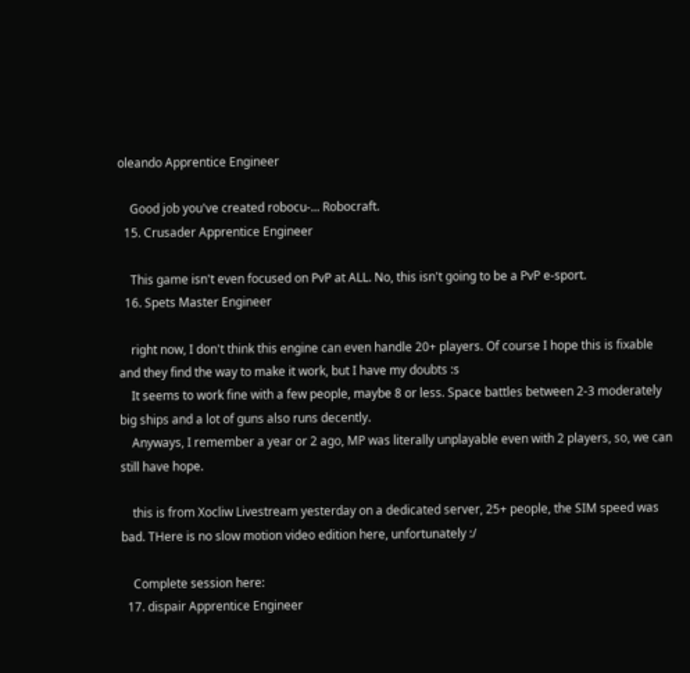oleando Apprentice Engineer

    Good job you've created robocu-... Robocraft.
  15. Crusader Apprentice Engineer

    This game isn't even focused on PvP at ALL. No, this isn't going to be a PvP e-sport.
  16. Spets Master Engineer

    right now, I don't think this engine can even handle 20+ players. Of course I hope this is fixable and they find the way to make it work, but I have my doubts :s
    It seems to work fine with a few people, maybe 8 or less. Space battles between 2-3 moderately big ships and a lot of guns also runs decently.
    Anyways, I remember a year or 2 ago, MP was literally unplayable even with 2 players, so, we can still have hope.

    this is from Xocliw Livestream yesterday on a dedicated server, 25+ people, the SIM speed was bad. THere is no slow motion video edition here, unfortunately :/

    Complete session here:
  17. dispair Apprentice Engineer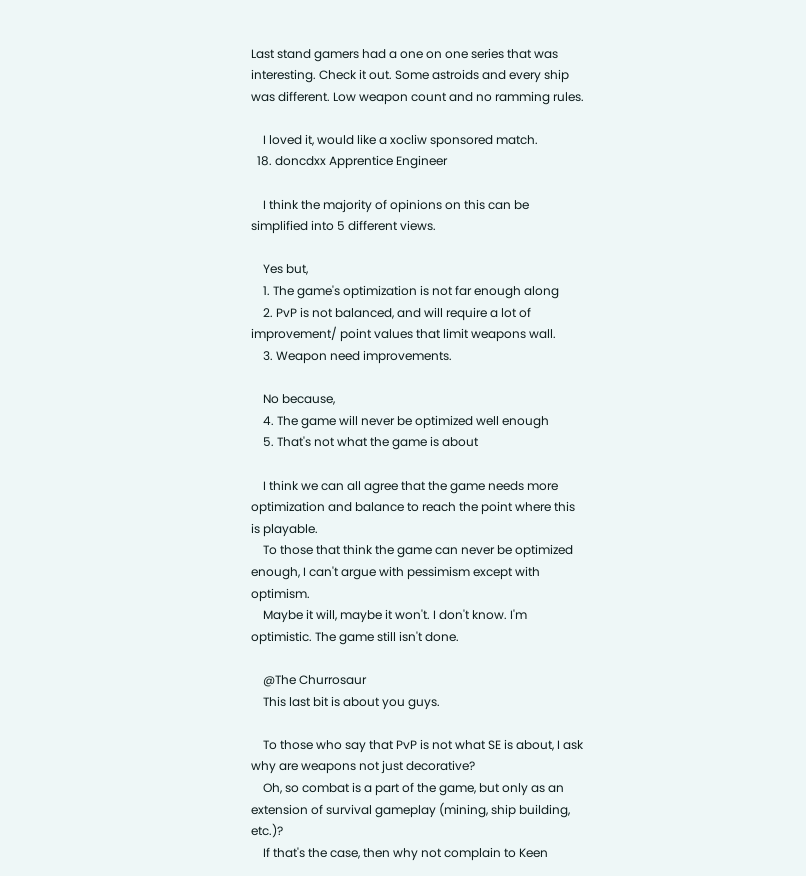Last stand gamers had a one on one series that was interesting. Check it out. Some astroids and every ship was different. Low weapon count and no ramming rules.

    I loved it, would like a xocliw sponsored match.
  18. doncdxx Apprentice Engineer

    I think the majority of opinions on this can be simplified into 5 different views.

    Yes but,
    1. The game's optimization is not far enough along
    2. PvP is not balanced, and will require a lot of improvement/ point values that limit weapons wall.
    3. Weapon need improvements.

    No because,
    4. The game will never be optimized well enough
    5. That's not what the game is about

    I think we can all agree that the game needs more optimization and balance to reach the point where this is playable.
    To those that think the game can never be optimized enough, I can't argue with pessimism except with optimism.
    Maybe it will, maybe it won't. I don't know. I'm optimistic. The game still isn't done.

    @The Churrosaur
    This last bit is about you guys.

    To those who say that PvP is not what SE is about, I ask why are weapons not just decorative?
    Oh, so combat is a part of the game, but only as an extension of survival gameplay (mining, ship building, etc.)?
    If that's the case, then why not complain to Keen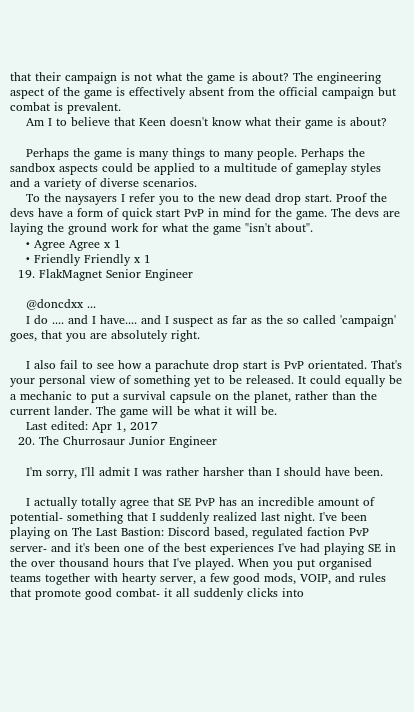that their campaign is not what the game is about? The engineering aspect of the game is effectively absent from the official campaign but combat is prevalent.
    Am I to believe that Keen doesn't know what their game is about?

    Perhaps the game is many things to many people. Perhaps the sandbox aspects could be applied to a multitude of gameplay styles and a variety of diverse scenarios.
    To the naysayers I refer you to the new dead drop start. Proof the devs have a form of quick start PvP in mind for the game. The devs are laying the ground work for what the game "isn't about".
    • Agree Agree x 1
    • Friendly Friendly x 1
  19. FlakMagnet Senior Engineer

    @doncdxx ...
    I do .... and I have.... and I suspect as far as the so called 'campaign' goes, that you are absolutely right.

    I also fail to see how a parachute drop start is PvP orientated. That's your personal view of something yet to be released. It could equally be a mechanic to put a survival capsule on the planet, rather than the current lander. The game will be what it will be.
    Last edited: Apr 1, 2017
  20. The Churrosaur Junior Engineer

    I'm sorry, I'll admit I was rather harsher than I should have been.

    I actually totally agree that SE PvP has an incredible amount of potential- something that I suddenly realized last night. I've been playing on The Last Bastion: Discord based, regulated faction PvP server- and it's been one of the best experiences I've had playing SE in the over thousand hours that I've played. When you put organised teams together with hearty server, a few good mods, VOIP, and rules that promote good combat- it all suddenly clicks into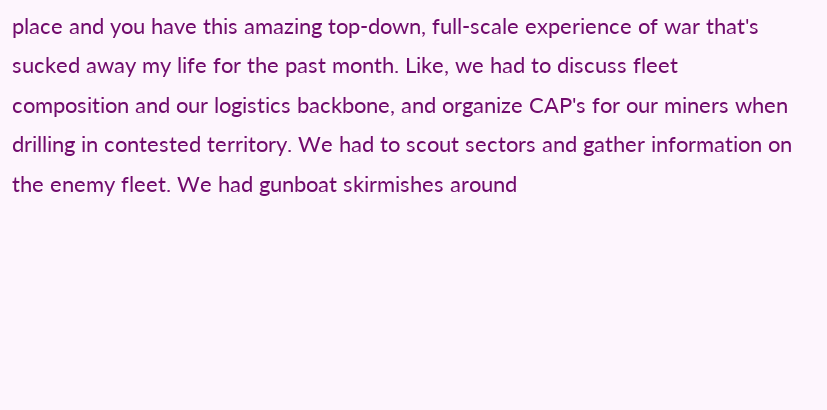place and you have this amazing top-down, full-scale experience of war that's sucked away my life for the past month. Like, we had to discuss fleet composition and our logistics backbone, and organize CAP's for our miners when drilling in contested territory. We had to scout sectors and gather information on the enemy fleet. We had gunboat skirmishes around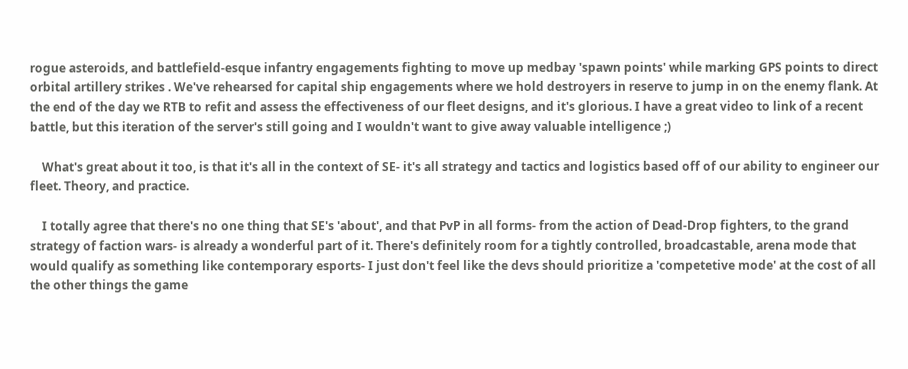rogue asteroids, and battlefield-esque infantry engagements fighting to move up medbay 'spawn points' while marking GPS points to direct orbital artillery strikes . We've rehearsed for capital ship engagements where we hold destroyers in reserve to jump in on the enemy flank. At the end of the day we RTB to refit and assess the effectiveness of our fleet designs, and it's glorious. I have a great video to link of a recent battle, but this iteration of the server's still going and I wouldn't want to give away valuable intelligence ;)

    What's great about it too, is that it's all in the context of SE- it's all strategy and tactics and logistics based off of our ability to engineer our fleet. Theory, and practice.

    I totally agree that there's no one thing that SE's 'about', and that PvP in all forms- from the action of Dead-Drop fighters, to the grand strategy of faction wars- is already a wonderful part of it. There's definitely room for a tightly controlled, broadcastable, arena mode that would qualify as something like contemporary esports- I just don't feel like the devs should prioritize a 'competetive mode' at the cost of all the other things the game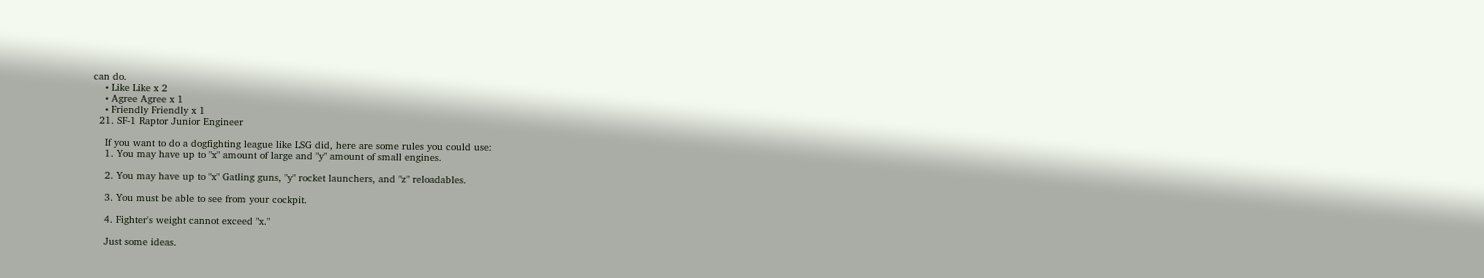can do.
    • Like Like x 2
    • Agree Agree x 1
    • Friendly Friendly x 1
  21. SF-1 Raptor Junior Engineer

    If you want to do a dogfighting league like LSG did, here are some rules you could use:
    1. You may have up to "x" amount of large and "y" amount of small engines.

    2. You may have up to "x" Gatling guns, "y" rocket launchers, and "z" reloadables.

    3. You must be able to see from your cockpit.

    4. Fighter's weight cannot exceed "x."

    Just some ideas.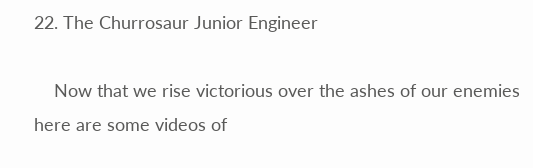22. The Churrosaur Junior Engineer

    Now that we rise victorious over the ashes of our enemies here are some videos of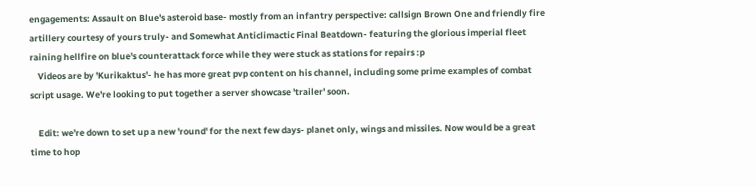engagements: Assault on Blue's asteroid base- mostly from an infantry perspective: callsign Brown One and friendly fire artillery courtesy of yours truly- and Somewhat Anticlimactic Final Beatdown- featuring the glorious imperial fleet raining hellfire on blue's counterattack force while they were stuck as stations for repairs :p
    Videos are by 'Kurikaktus'- he has more great pvp content on his channel, including some prime examples of combat script usage. We're looking to put together a server showcase 'trailer' soon.

    Edit: we're down to set up a new 'round' for the next few days- planet only, wings and missiles. Now would be a great time to hop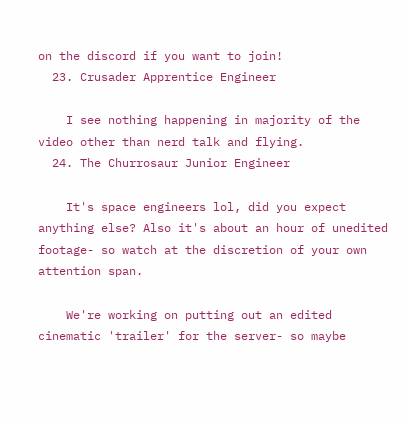on the discord if you want to join!
  23. Crusader Apprentice Engineer

    I see nothing happening in majority of the video other than nerd talk and flying.
  24. The Churrosaur Junior Engineer

    It's space engineers lol, did you expect anything else? Also it's about an hour of unedited footage- so watch at the discretion of your own attention span.

    We're working on putting out an edited cinematic 'trailer' for the server- so maybe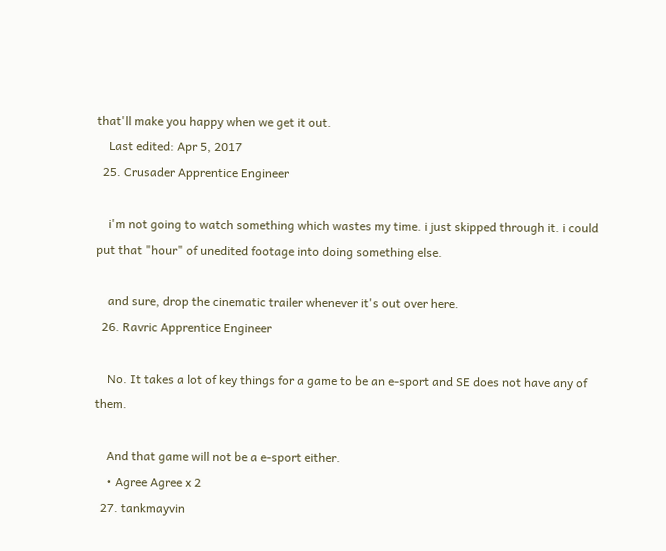that'll make you happy when we get it out.
    Last edited: Apr 5, 2017
  25. Crusader Apprentice Engineer

    i'm not going to watch something which wastes my time. i just skipped through it. i could put that "hour" of unedited footage into doing something else.

    and sure, drop the cinematic trailer whenever it's out over here.
  26. Ravric Apprentice Engineer

    No. It takes a lot of key things for a game to be an e-sport and SE does not have any of them.

    And that game will not be a e-sport either.
    • Agree Agree x 2
  27. tankmayvin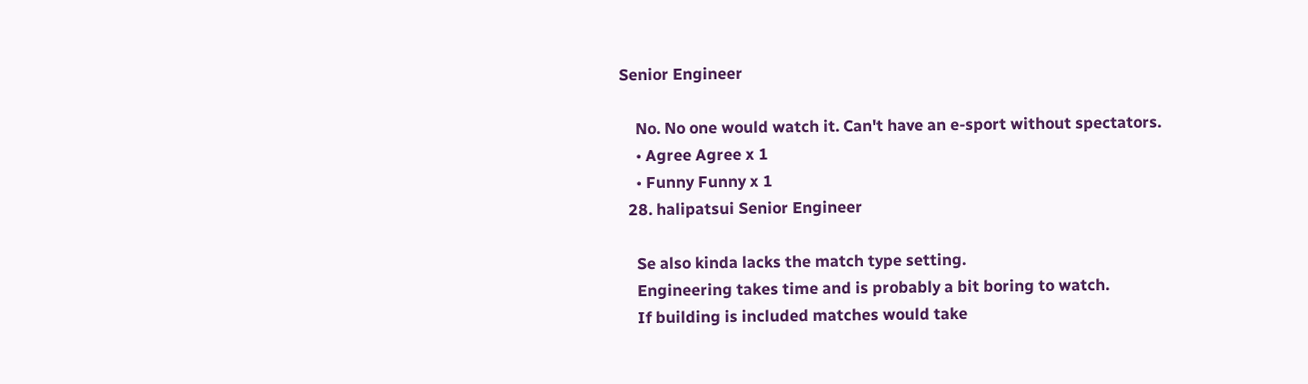Senior Engineer

    No. No one would watch it. Can't have an e-sport without spectators.
    • Agree Agree x 1
    • Funny Funny x 1
  28. halipatsui Senior Engineer

    Se also kinda lacks the match type setting.
    Engineering takes time and is probably a bit boring to watch.
    If building is included matches would take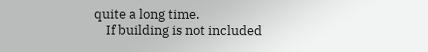quite a long time.
    If building is not included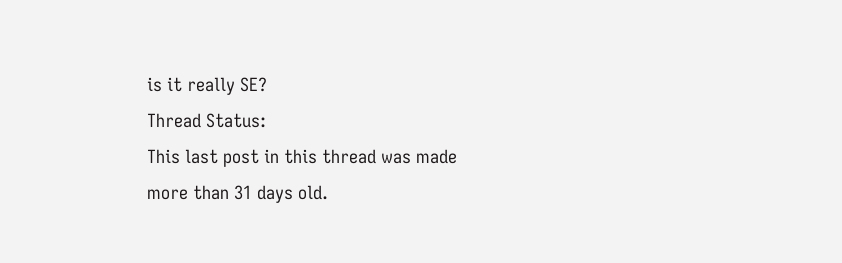is it really SE?
Thread Status:
This last post in this thread was made more than 31 days old.